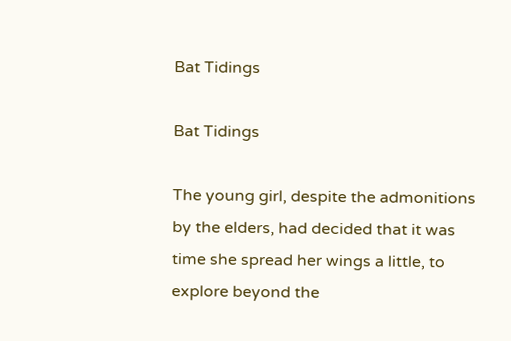Bat Tidings

Bat Tidings

The young girl, despite the admonitions by the elders, had decided that it was time she spread her wings a little, to explore beyond the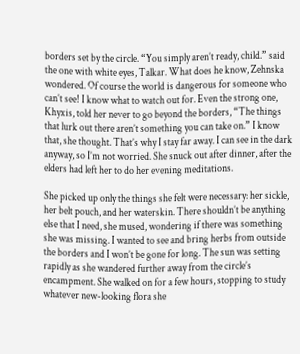borders set by the circle. “You simply aren’t ready, child.” said the one with white eyes, Talkar. What does he know, Zehnska wondered. Of course the world is dangerous for someone who can’t see! I know what to watch out for. Even the strong one, Khyxis, told her never to go beyond the borders, “The things that lurk out there aren’t something you can take on.” I know that, she thought. That’s why I stay far away. I can see in the dark anyway, so I’m not worried. She snuck out after dinner, after the elders had left her to do her evening meditations.

She picked up only the things she felt were necessary: her sickle, her belt pouch, and her waterskin. There shouldn’t be anything else that I need, she mused, wondering if there was something she was missing. I wanted to see and bring herbs from outside the borders and I won’t be gone for long. The sun was setting rapidly as she wandered further away from the circle’s encampment. She walked on for a few hours, stopping to study whatever new-looking flora she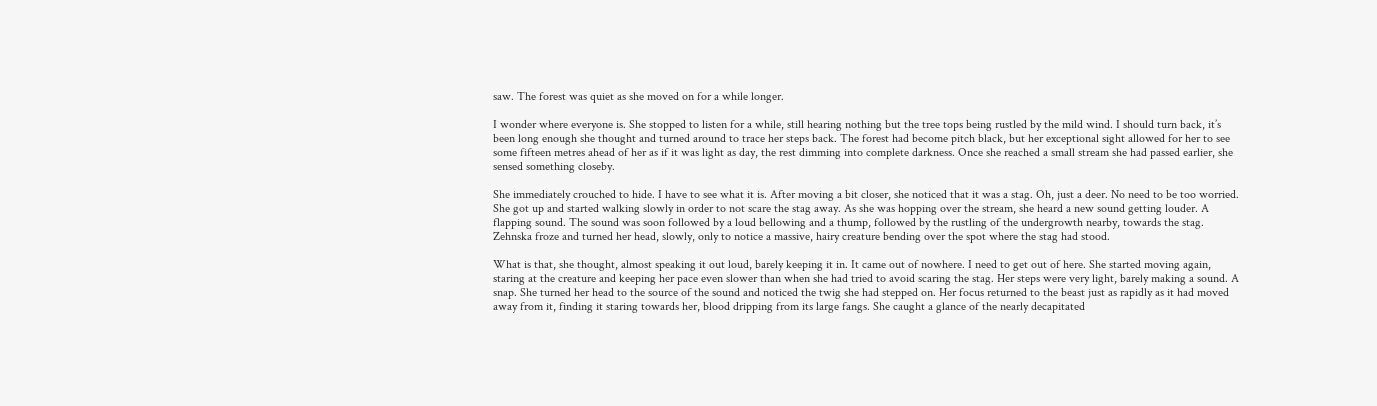saw. The forest was quiet as she moved on for a while longer.

I wonder where everyone is. She stopped to listen for a while, still hearing nothing but the tree tops being rustled by the mild wind. I should turn back, it’s been long enough she thought and turned around to trace her steps back. The forest had become pitch black, but her exceptional sight allowed for her to see some fifteen metres ahead of her as if it was light as day, the rest dimming into complete darkness. Once she reached a small stream she had passed earlier, she sensed something closeby.

She immediately crouched to hide. I have to see what it is. After moving a bit closer, she noticed that it was a stag. Oh, just a deer. No need to be too worried. She got up and started walking slowly in order to not scare the stag away. As she was hopping over the stream, she heard a new sound getting louder. A flapping sound. The sound was soon followed by a loud bellowing and a thump, followed by the rustling of the undergrowth nearby, towards the stag. Zehnska froze and turned her head, slowly, only to notice a massive, hairy creature bending over the spot where the stag had stood.

What is that, she thought, almost speaking it out loud, barely keeping it in. It came out of nowhere. I need to get out of here. She started moving again, staring at the creature and keeping her pace even slower than when she had tried to avoid scaring the stag. Her steps were very light, barely making a sound. A snap. She turned her head to the source of the sound and noticed the twig she had stepped on. Her focus returned to the beast just as rapidly as it had moved away from it, finding it staring towards her, blood dripping from its large fangs. She caught a glance of the nearly decapitated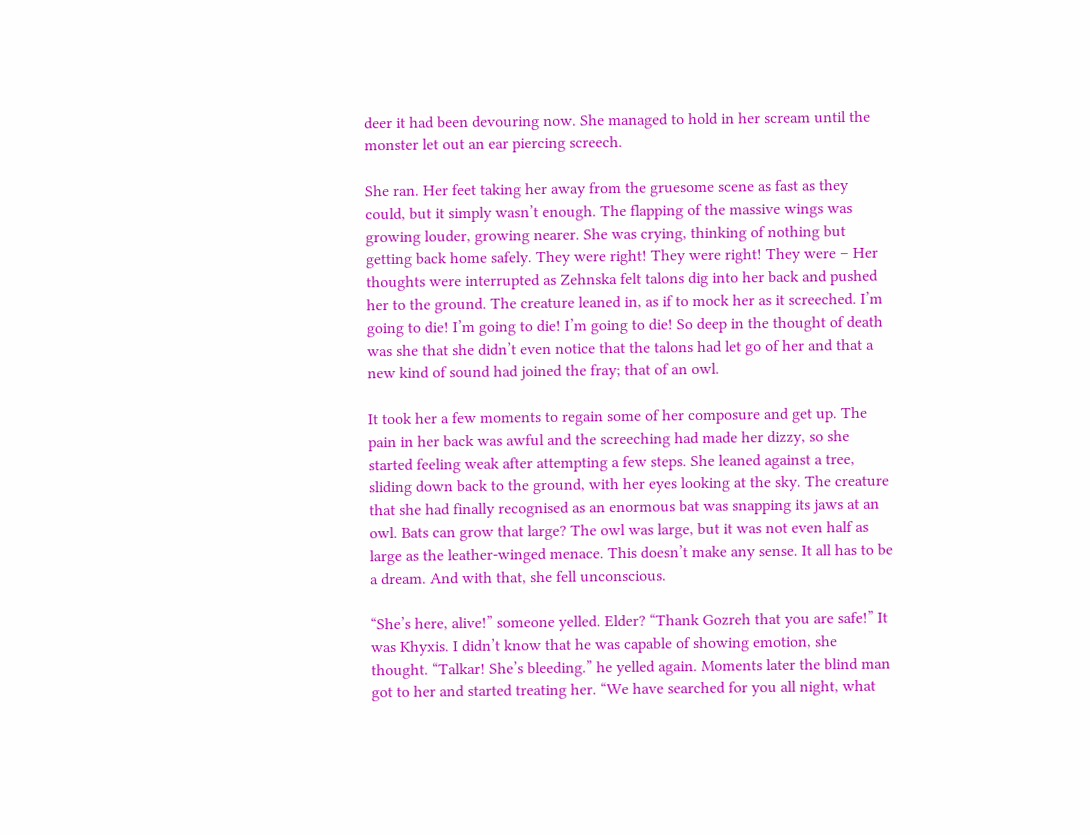deer it had been devouring now. She managed to hold in her scream until the monster let out an ear piercing screech.

She ran. Her feet taking her away from the gruesome scene as fast as they could, but it simply wasn’t enough. The flapping of the massive wings was growing louder, growing nearer. She was crying, thinking of nothing but getting back home safely. They were right! They were right! They were – Her thoughts were interrupted as Zehnska felt talons dig into her back and pushed her to the ground. The creature leaned in, as if to mock her as it screeched. I’m going to die! I’m going to die! I’m going to die! So deep in the thought of death was she that she didn’t even notice that the talons had let go of her and that a new kind of sound had joined the fray; that of an owl.

It took her a few moments to regain some of her composure and get up. The pain in her back was awful and the screeching had made her dizzy, so she started feeling weak after attempting a few steps. She leaned against a tree, sliding down back to the ground, with her eyes looking at the sky. The creature that she had finally recognised as an enormous bat was snapping its jaws at an owl. Bats can grow that large? The owl was large, but it was not even half as large as the leather-winged menace. This doesn’t make any sense. It all has to be a dream. And with that, she fell unconscious.

“She’s here, alive!” someone yelled. Elder? “Thank Gozreh that you are safe!” It was Khyxis. I didn’t know that he was capable of showing emotion, she thought. “Talkar! She’s bleeding.” he yelled again. Moments later the blind man got to her and started treating her. “We have searched for you all night, what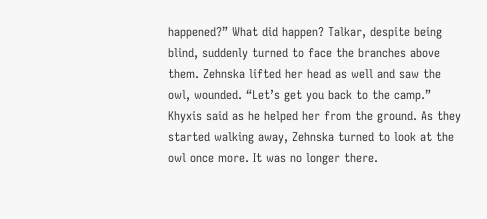happened?” What did happen? Talkar, despite being blind, suddenly turned to face the branches above them. Zehnska lifted her head as well and saw the owl, wounded. “Let’s get you back to the camp.” Khyxis said as he helped her from the ground. As they started walking away, Zehnska turned to look at the owl once more. It was no longer there.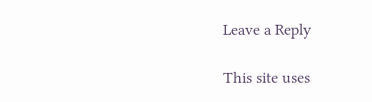Leave a Reply

This site uses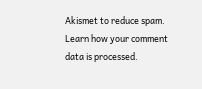Akismet to reduce spam. Learn how your comment data is processed.